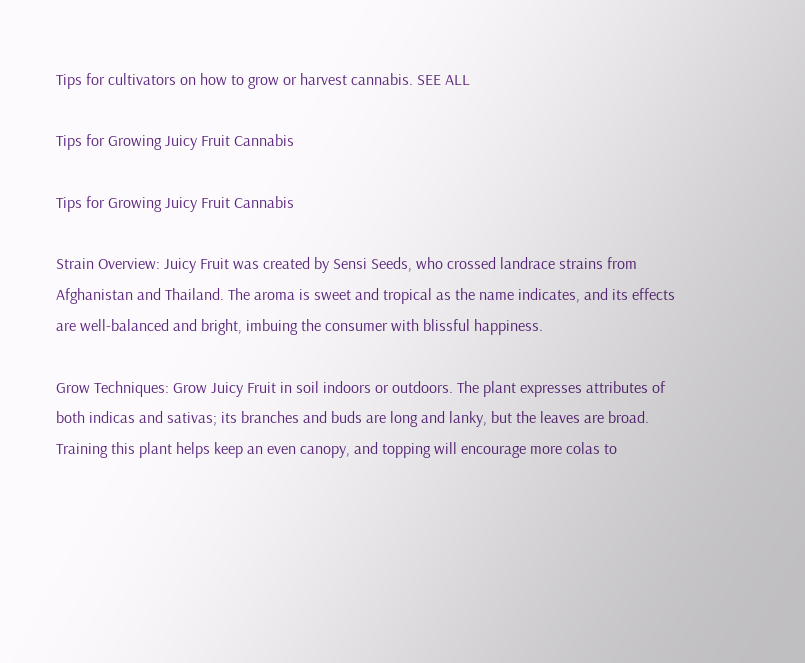Tips for cultivators on how to grow or harvest cannabis. SEE ALL

Tips for Growing Juicy Fruit Cannabis

Tips for Growing Juicy Fruit Cannabis

Strain Overview: Juicy Fruit was created by Sensi Seeds, who crossed landrace strains from Afghanistan and Thailand. The aroma is sweet and tropical as the name indicates, and its effects are well-balanced and bright, imbuing the consumer with blissful happiness.

Grow Techniques: Grow Juicy Fruit in soil indoors or outdoors. The plant expresses attributes of both indicas and sativas; its branches and buds are long and lanky, but the leaves are broad. Training this plant helps keep an even canopy, and topping will encourage more colas to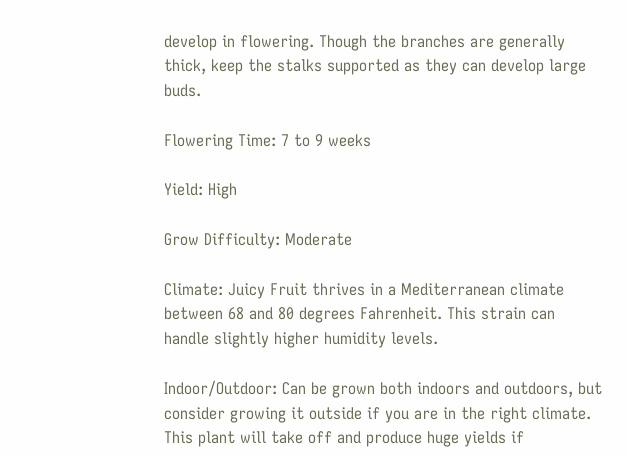develop in flowering. Though the branches are generally thick, keep the stalks supported as they can develop large buds.

Flowering Time: 7 to 9 weeks

Yield: High

Grow Difficulty: Moderate

Climate: Juicy Fruit thrives in a Mediterranean climate between 68 and 80 degrees Fahrenheit. This strain can handle slightly higher humidity levels.

Indoor/Outdoor: Can be grown both indoors and outdoors, but consider growing it outside if you are in the right climate. This plant will take off and produce huge yields if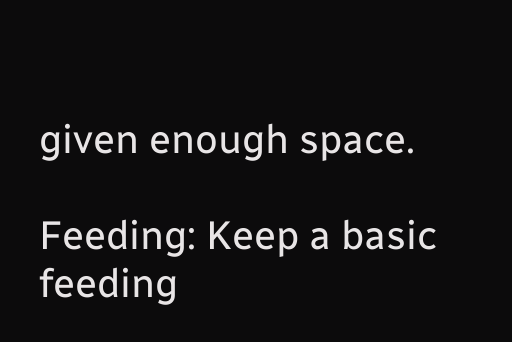given enough space.

Feeding: Keep a basic feeding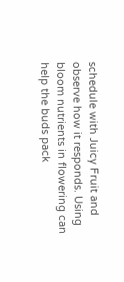schedule with Juicy Fruit and observe how it responds. Using bloom nutrients in flowering can help the buds pack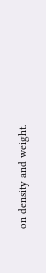on density and weight.